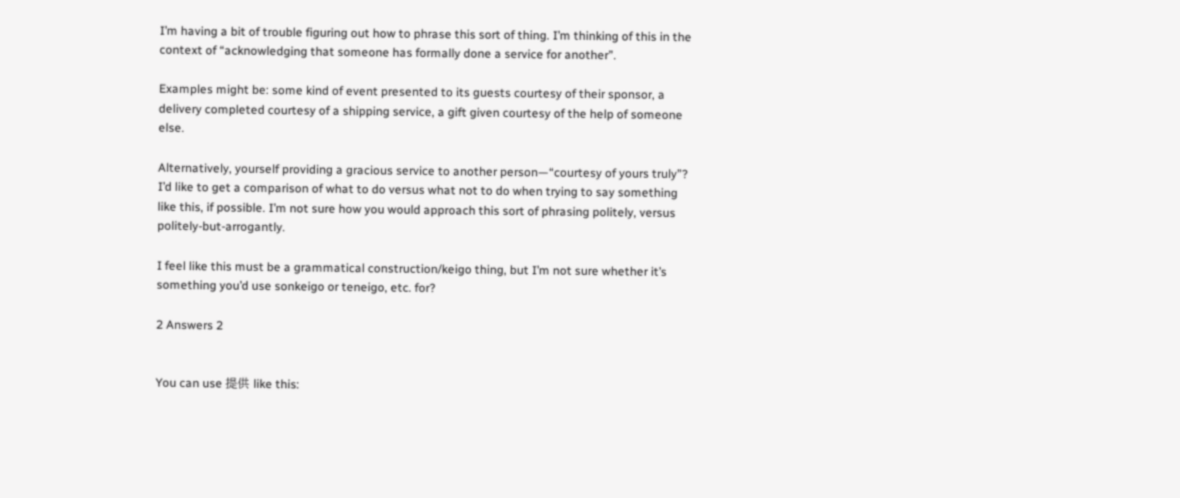I’m having a bit of trouble figuring out how to phrase this sort of thing. I’m thinking of this in the context of “acknowledging that someone has formally done a service for another”.

Examples might be: some kind of event presented to its guests courtesy of their sponsor, a delivery completed courtesy of a shipping service, a gift given courtesy of the help of someone else.

Alternatively, yourself providing a gracious service to another person—“courtesy of yours truly”? I’d like to get a comparison of what to do versus what not to do when trying to say something like this, if possible. I’m not sure how you would approach this sort of phrasing politely, versus politely-but-arrogantly.

I feel like this must be a grammatical construction/keigo thing, but I’m not sure whether it’s something you’d use sonkeigo or teneigo, etc. for?

2 Answers 2


You can use 提供 like this: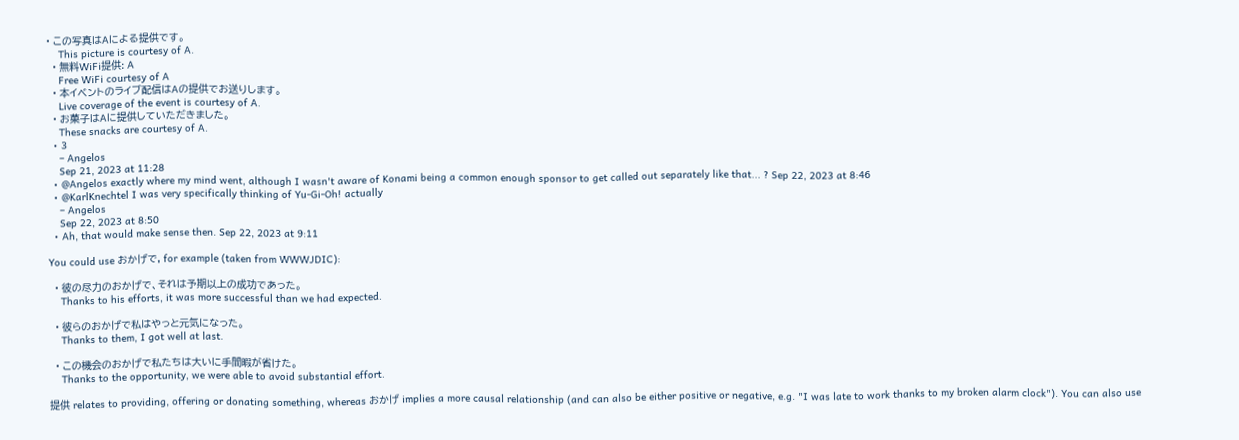• この写真はAによる提供です。
    This picture is courtesy of A.
  • 無料WiFi提供: A
    Free WiFi courtesy of A
  • 本イベントのライブ配信はAの提供でお送りします。
    Live coverage of the event is courtesy of A.
  • お菓子はAに提供していただきました。
    These snacks are courtesy of A.
  • 3
    – Angelos
    Sep 21, 2023 at 11:28
  • @Angelos exactly where my mind went, although I wasn't aware of Konami being a common enough sponsor to get called out separately like that... ? Sep 22, 2023 at 8:46
  • @KarlKnechtel I was very specifically thinking of Yu-Gi-Oh! actually
    – Angelos
    Sep 22, 2023 at 8:50
  • Ah, that would make sense then. Sep 22, 2023 at 9:11

You could use おかげで, for example (taken from WWWJDIC):

  • 彼の尽力のおかげで、それは予期以上の成功であった。
    Thanks to his efforts, it was more successful than we had expected.

  • 彼らのおかげで私はやっと元気になった。
    Thanks to them, I got well at last.

  • この機会のおかげで私たちは大いに手間暇が省けた。
    Thanks to the opportunity, we were able to avoid substantial effort.

提供 relates to providing, offering or donating something, whereas おかげ implies a more causal relationship (and can also be either positive or negative, e.g. "I was late to work thanks to my broken alarm clock"). You can also use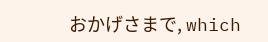おかげさまで, which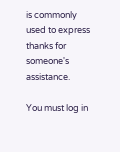is commonly used to express thanks for someone's assistance.

You must log in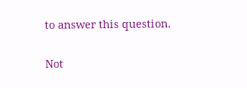to answer this question.

Not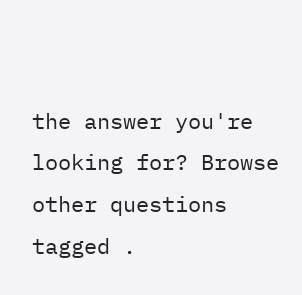the answer you're looking for? Browse other questions tagged .